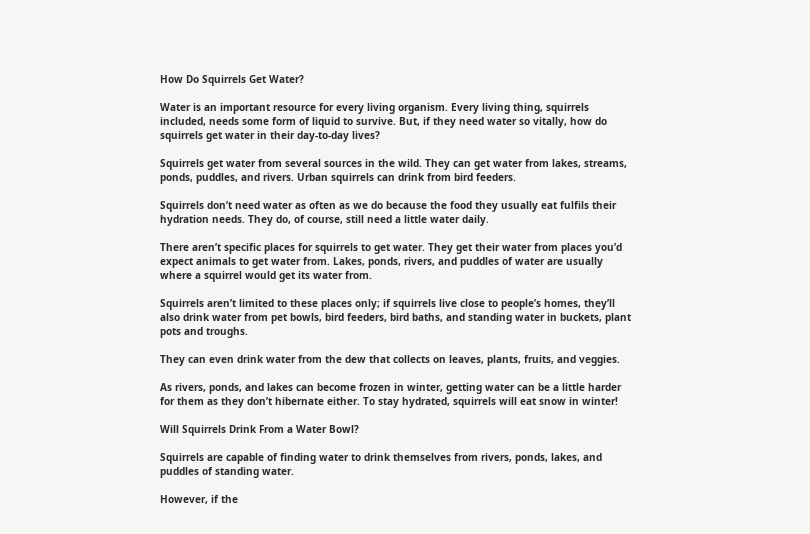How Do Squirrels Get Water?

Water is an important resource for every living organism. Every living thing, squirrels included, needs some form of liquid to survive. But, if they need water so vitally, how do squirrels get water in their day-to-day lives?

Squirrels get water from several sources in the wild. They can get water from lakes, streams, ponds, puddles, and rivers. Urban squirrels can drink from bird feeders.

Squirrels don’t need water as often as we do because the food they usually eat fulfils their hydration needs. They do, of course, still need a little water daily.

There aren’t specific places for squirrels to get water. They get their water from places you’d expect animals to get water from. Lakes, ponds, rivers, and puddles of water are usually where a squirrel would get its water from.

Squirrels aren’t limited to these places only; if squirrels live close to people’s homes, they’ll also drink water from pet bowls, bird feeders, bird baths, and standing water in buckets, plant pots and troughs.

They can even drink water from the dew that collects on leaves, plants, fruits, and veggies.

As rivers, ponds, and lakes can become frozen in winter, getting water can be a little harder for them as they don’t hibernate either. To stay hydrated, squirrels will eat snow in winter!

Will Squirrels Drink From a Water Bowl?

Squirrels are capable of finding water to drink themselves from rivers, ponds, lakes, and puddles of standing water.

However, if the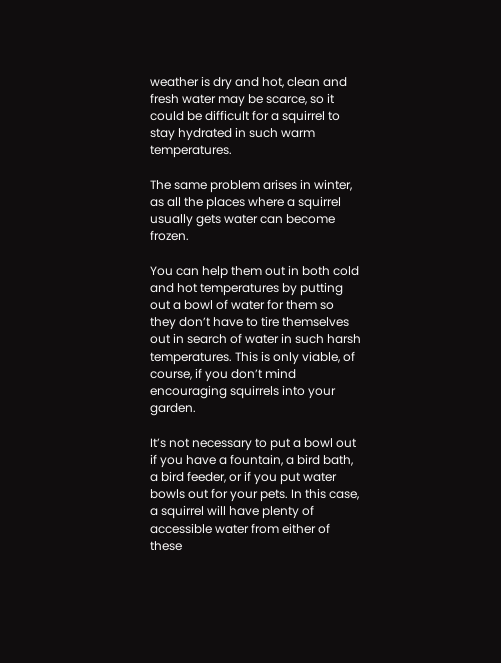weather is dry and hot, clean and fresh water may be scarce, so it could be difficult for a squirrel to stay hydrated in such warm temperatures.

The same problem arises in winter, as all the places where a squirrel usually gets water can become frozen.

You can help them out in both cold and hot temperatures by putting out a bowl of water for them so they don’t have to tire themselves out in search of water in such harsh temperatures. This is only viable, of course, if you don’t mind encouraging squirrels into your garden.

It’s not necessary to put a bowl out if you have a fountain, a bird bath, a bird feeder, or if you put water bowls out for your pets. In this case, a squirrel will have plenty of accessible water from either of these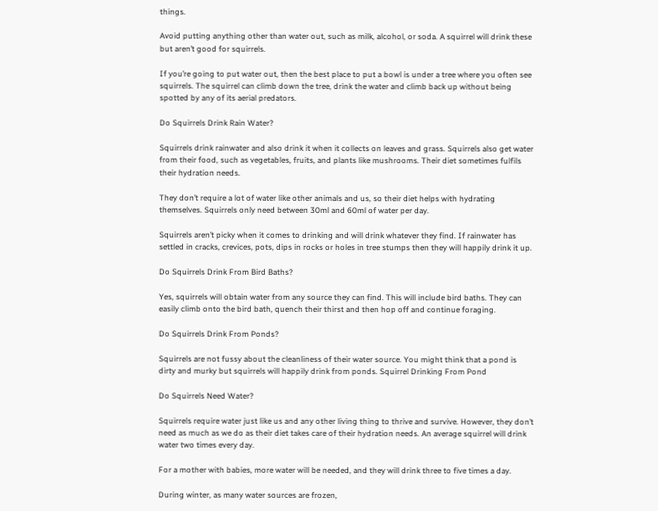things.

Avoid putting anything other than water out, such as milk, alcohol, or soda. A squirrel will drink these but aren’t good for squirrels.

If you’re going to put water out, then the best place to put a bowl is under a tree where you often see squirrels. The squirrel can climb down the tree, drink the water and climb back up without being spotted by any of its aerial predators.

Do Squirrels Drink Rain Water?

Squirrels drink rainwater and also drink it when it collects on leaves and grass. Squirrels also get water from their food, such as vegetables, fruits, and plants like mushrooms. Their diet sometimes fulfils their hydration needs.

They don’t require a lot of water like other animals and us, so their diet helps with hydrating themselves. Squirrels only need between 30ml and 60ml of water per day.

Squirrels aren’t picky when it comes to drinking and will drink whatever they find. If rainwater has settled in cracks, crevices, pots, dips in rocks or holes in tree stumps then they will happily drink it up.

Do Squirrels Drink From Bird Baths?

Yes, squirrels will obtain water from any source they can find. This will include bird baths. They can easily climb onto the bird bath, quench their thirst and then hop off and continue foraging.

Do Squirrels Drink From Ponds?

Squirrels are not fussy about the cleanliness of their water source. You might think that a pond is dirty and murky but squirrels will happily drink from ponds. Squirrel Drinking From Pond

Do Squirrels Need Water?

Squirrels require water just like us and any other living thing to thrive and survive. However, they don’t need as much as we do as their diet takes care of their hydration needs. An average squirrel will drink water two times every day.

For a mother with babies, more water will be needed, and they will drink three to five times a day.

During winter, as many water sources are frozen,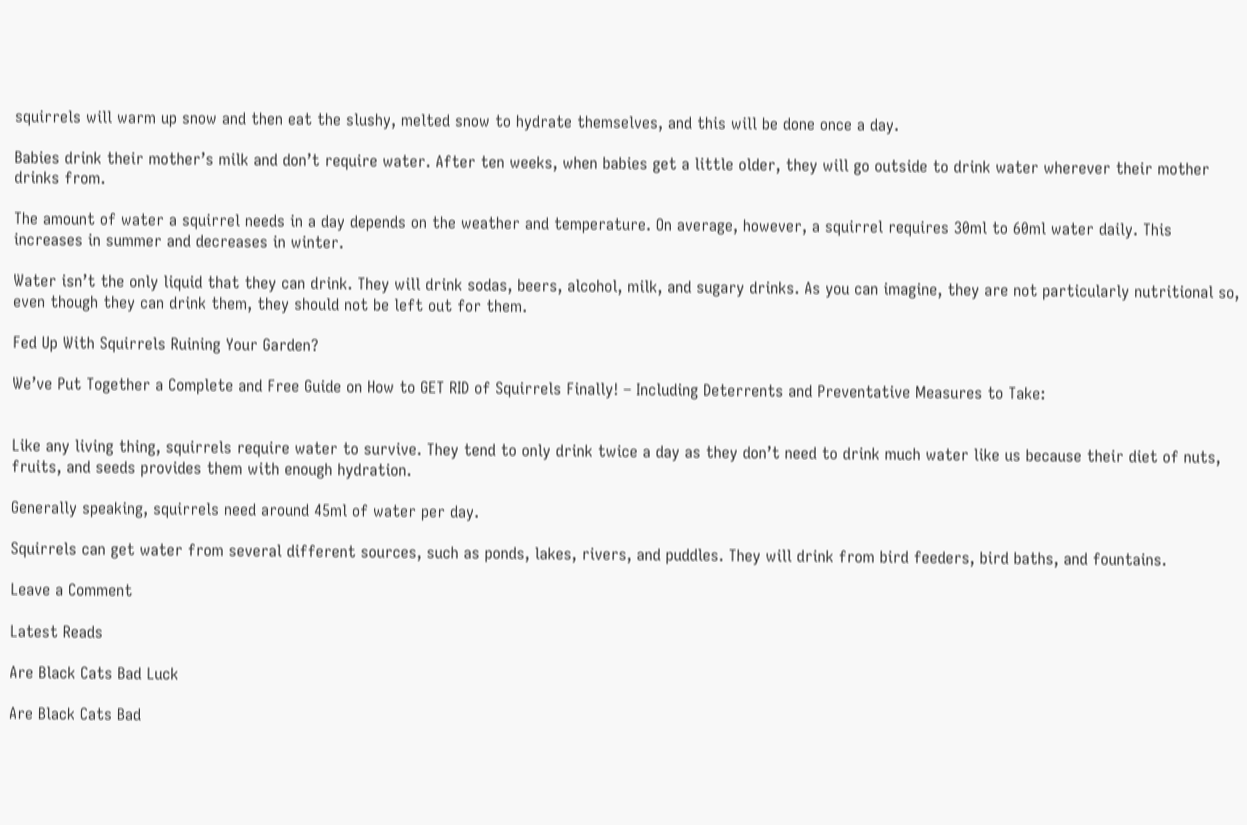squirrels will warm up snow and then eat the slushy, melted snow to hydrate themselves, and this will be done once a day.

Babies drink their mother’s milk and don’t require water. After ten weeks, when babies get a little older, they will go outside to drink water wherever their mother drinks from.

The amount of water a squirrel needs in a day depends on the weather and temperature. On average, however, a squirrel requires 30ml to 60ml water daily. This increases in summer and decreases in winter.

Water isn’t the only liquid that they can drink. They will drink sodas, beers, alcohol, milk, and sugary drinks. As you can imagine, they are not particularly nutritional so, even though they can drink them, they should not be left out for them.

Fed Up With Squirrels Ruining Your Garden?

We’ve Put Together a Complete and Free Guide on How to GET RID of Squirrels Finally! – Including Deterrents and Preventative Measures to Take:


Like any living thing, squirrels require water to survive. They tend to only drink twice a day as they don’t need to drink much water like us because their diet of nuts, fruits, and seeds provides them with enough hydration.

Generally speaking, squirrels need around 45ml of water per day.

Squirrels can get water from several different sources, such as ponds, lakes, rivers, and puddles. They will drink from bird feeders, bird baths, and fountains.

Leave a Comment

Latest Reads

Are Black Cats Bad Luck

Are Black Cats Bad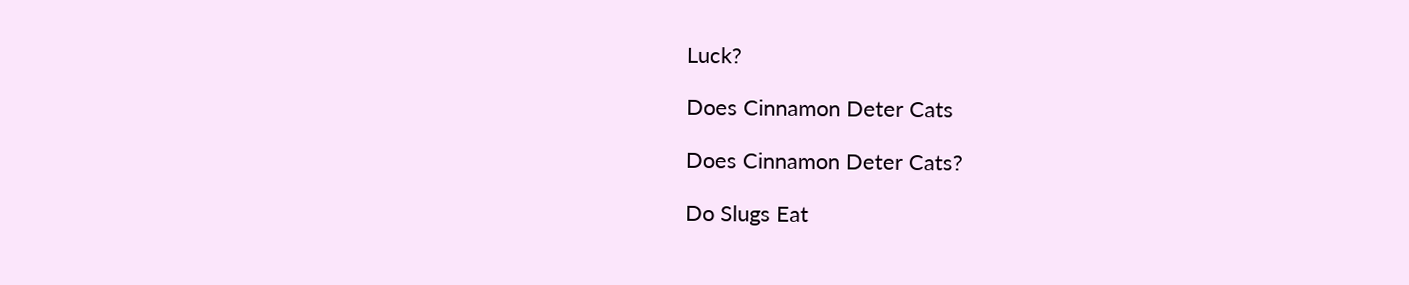Luck?

Does Cinnamon Deter Cats

Does Cinnamon Deter Cats?

Do Slugs Eat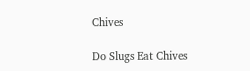Chives

Do Slugs Eat Chives